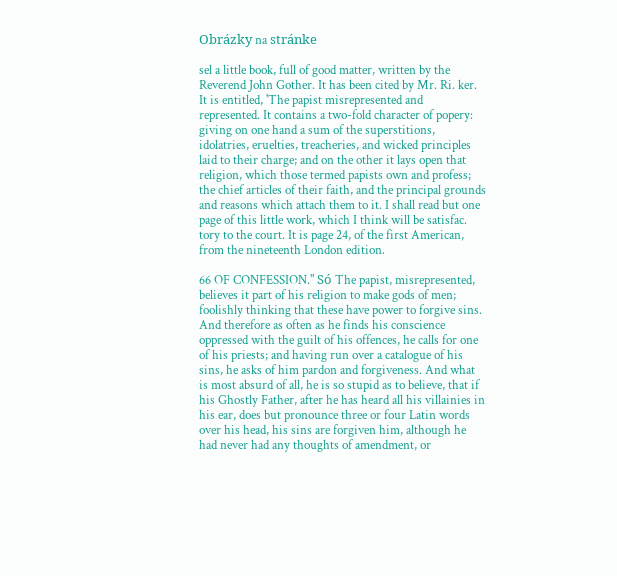Obrázky na stránke

sel a little book, full of good matter, written by the Reverend John Gother. It has been cited by Mr. Ri. ker. It is entitled, 'The papist misrepresented and represented. It contains a two-fold character of popery: giving on one hand a sum of the superstitions, idolatries, eruelties, treacheries, and wicked principles laid to their charge; and on the other it lays open that religion, which those termed papists own and profess; the chief articles of their faith, and the principal grounds and reasons which attach them to it. I shall read but one page of this little work, which I think will be satisfac. tory to the court. It is page 24, of the first American, from the nineteenth London edition.

66 OF CONFESSION." Só The papist, misrepresented, believes it part of his religion to make gods of men; foolishly thinking that these have power to forgive sins. And therefore as often as he finds his conscience oppressed with the guilt of his offences, he calls for one of his priests; and having run over a catalogue of his sins, he asks of him pardon and forgiveness. And what is most absurd of all, he is so stupid as to believe, that if his Ghostly Father, after he has heard all his villainies in his ear, does but pronounce three or four Latin words over his head, his sins are forgiven him, although he had never had any thoughts of amendment, or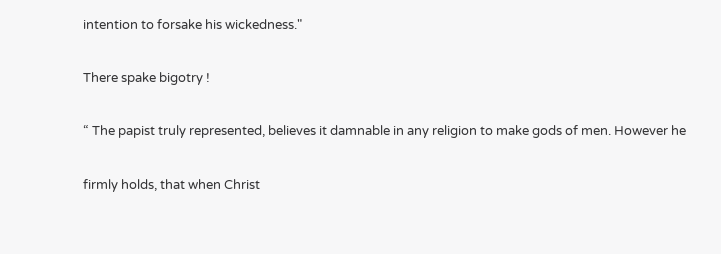intention to forsake his wickedness."

There spake bigotry !

“ The papist truly represented, believes it damnable in any religion to make gods of men. However he

firmly holds, that when Christ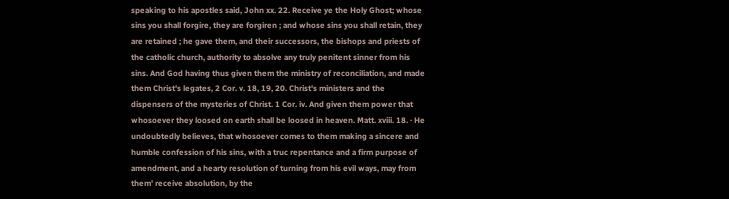speaking to his apostles said, John xx. 22. Receive ye the Holy Ghost; whose sins you shall forgire, they are forgiren ; and whose sins you shall retain, they are retained ; he gave them, and their successors, the bishops and priests of the catholic church, authority to absolve any truly penitent sinner from his sins. And God having thus given them the ministry of reconciliation, and made them Christ's legates, 2 Cor. v. 18, 19, 20. Christ's ministers and the dispensers of the mysteries of Christ. 1 Cor. iv. And given them power that whosoever they loosed on earth shall be loosed in heaven. Matt. xviii. 18. · He undoubtedly believes, that whosoever comes to them making a sincere and humble confession of his sins, with a truc repentance and a firm purpose of amendment, and a hearty resolution of turning from his evil ways, may from them' receive absolution, by the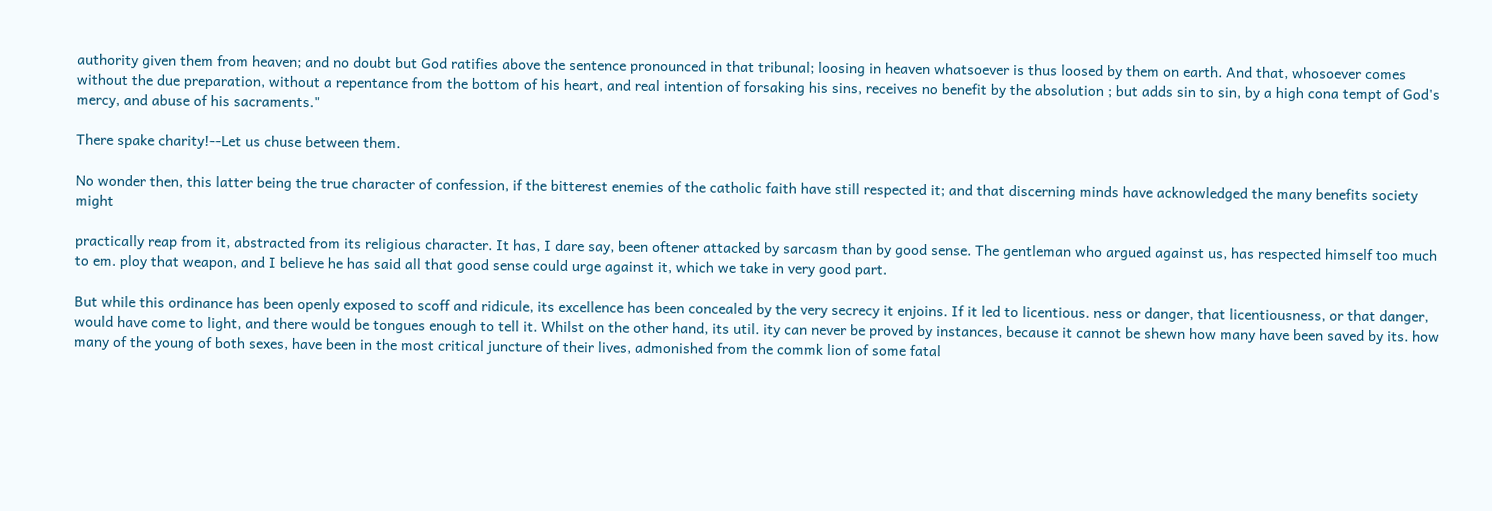authority given them from heaven; and no doubt but God ratifies above the sentence pronounced in that tribunal; loosing in heaven whatsoever is thus loosed by them on earth. And that, whosoever comes without the due preparation, without a repentance from the bottom of his heart, and real intention of forsaking his sins, receives no benefit by the absolution ; but adds sin to sin, by a high cona tempt of God's mercy, and abuse of his sacraments."

There spake charity!--Let us chuse between them.

No wonder then, this latter being the true character of confession, if the bitterest enemies of the catholic faith have still respected it; and that discerning minds have acknowledged the many benefits society might

practically reap from it, abstracted from its religious character. It has, I dare say, been oftener attacked by sarcasm than by good sense. The gentleman who argued against us, has respected himself too much to em. ploy that weapon, and I believe he has said all that good sense could urge against it, which we take in very good part.

But while this ordinance has been openly exposed to scoff and ridicule, its excellence has been concealed by the very secrecy it enjoins. If it led to licentious. ness or danger, that licentiousness, or that danger, would have come to light, and there would be tongues enough to tell it. Whilst on the other hand, its util. ity can never be proved by instances, because it cannot be shewn how many have been saved by its. how many of the young of both sexes, have been in the most critical juncture of their lives, admonished from the commk lion of some fatal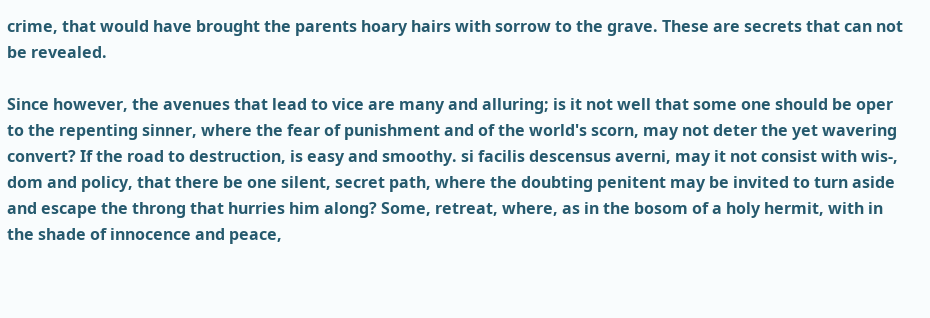crime, that would have brought the parents hoary hairs with sorrow to the grave. These are secrets that can not be revealed.

Since however, the avenues that lead to vice are many and alluring; is it not well that some one should be oper to the repenting sinner, where the fear of punishment and of the world's scorn, may not deter the yet wavering convert? If the road to destruction, is easy and smoothy. si facilis descensus averni, may it not consist with wis-, dom and policy, that there be one silent, secret path, where the doubting penitent may be invited to turn aside and escape the throng that hurries him along? Some, retreat, where, as in the bosom of a holy hermit, with in the shade of innocence and peace,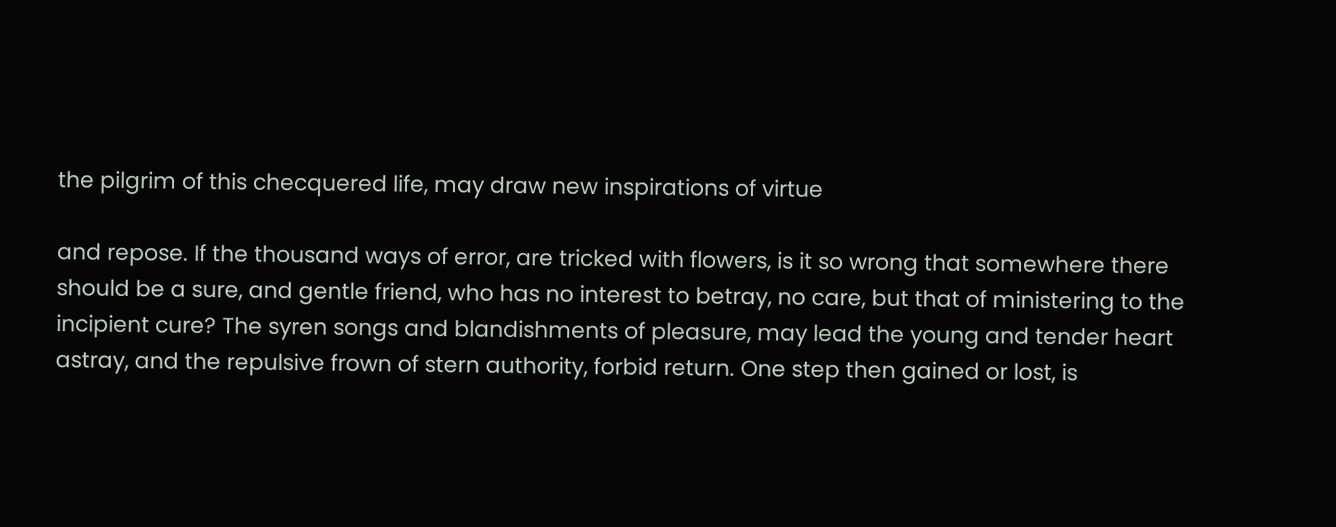the pilgrim of this checquered life, may draw new inspirations of virtue

and repose. If the thousand ways of error, are tricked with flowers, is it so wrong that somewhere there should be a sure, and gentle friend, who has no interest to betray, no care, but that of ministering to the incipient cure? The syren songs and blandishments of pleasure, may lead the young and tender heart astray, and the repulsive frown of stern authority, forbid return. One step then gained or lost, is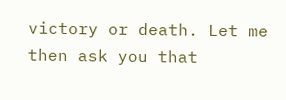victory or death. Let me then ask you that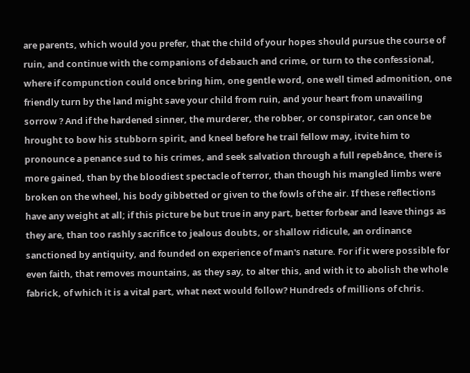are parents, which would you prefer, that the child of your hopes should pursue the course of ruin, and continue with the companions of debauch and crime, or turn to the confessional, where if compunction could once bring him, one gentle word, one well timed admonition, one friendly turn by the land might save your child from ruin, and your heart from unavailing sorrow ? And if the hardened sinner, the murderer, the robber, or conspirator, can once be hrought to bow his stubborn spirit, and kneel before he trail fellow may, itvite him to pronounce a penance sud to his crimes, and seek salvation through a full repebånce, there is more gained, than by the bloodiest spectacle of terror, than though his mangled limbs were broken on the wheel, his body gibbetted or given to the fowls of the air. If these reflections have any weight at all; if this picture be but true in any part, better forbear and leave things as they are, than too rashly sacrifice to jealous doubts, or shallow ridicule, an ordinance sanctioned by antiquity, and founded on experience of man's nature. For if it were possible for even faith, that removes mountains, as they say, to alter this, and with it to abolish the whole fabrick, of which it is a vital part, what next would follow? Hundreds of millions of chris.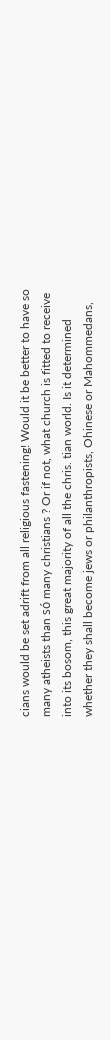cians would be set adrift from all religious fastening! Would it be better to have so many atheists than só many christians ? Or if not, what church is fitted to receive into its bosom, this great majority of all the chris. tian world. Is it determined whether they shall become jews or philanthropists, Ohinese or Mahommedans,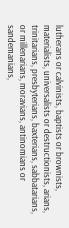lutherans or calvinists, baptists or brownists, materialists, universalists or destructionists, arians, trinitarians, presbyterians, baxterians, sabbatarians, or millenarians, moravians, antinomians or sandemanians,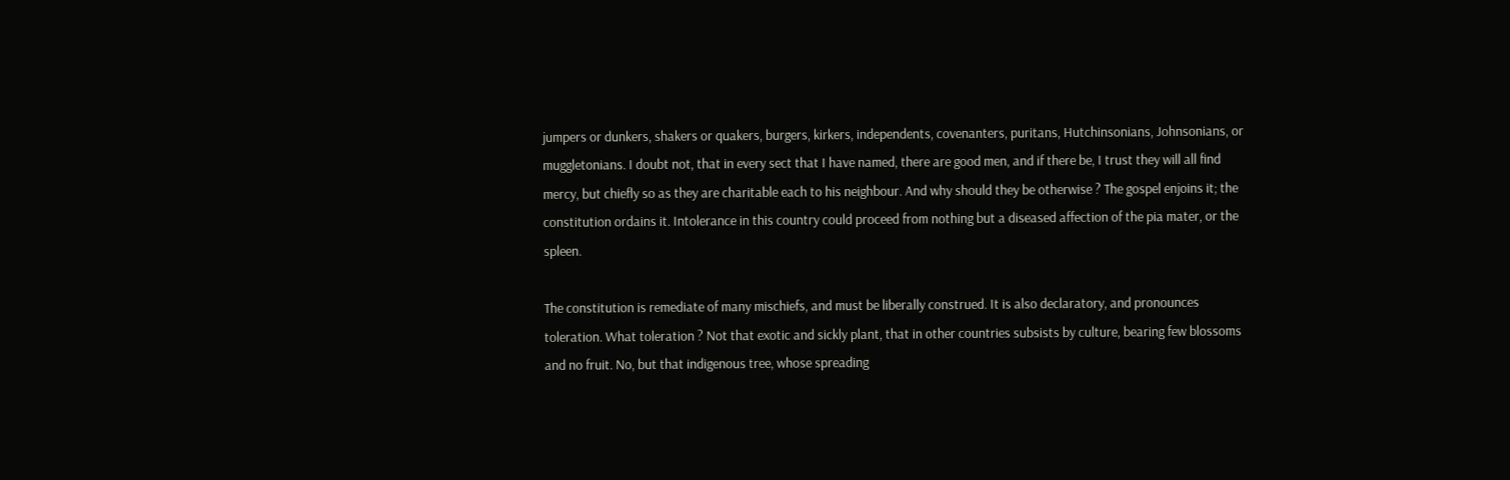jumpers or dunkers, shakers or quakers, burgers, kirkers, independents, covenanters, puritans, Hutchinsonians, Johnsonians, or muggletonians. I doubt not, that in every sect that I have named, there are good men, and if there be, I trust they will all find mercy, but chiefly so as they are charitable each to his neighbour. And why should they be otherwise ? The gospel enjoins it; the constitution ordains it. Intolerance in this country could proceed from nothing but a diseased affection of the pia mater, or the spleen.

The constitution is remediate of many mischiefs, and must be liberally construed. It is also declaratory, and pronounces toleration. What toleration ? Not that exotic and sickly plant, that in other countries subsists by culture, bearing few blossoms and no fruit. No, but that indigenous tree, whose spreading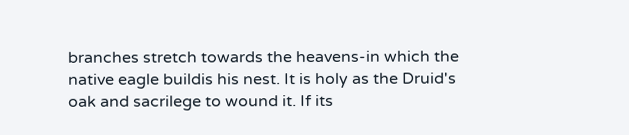branches stretch towards the heavens-in which the native eagle buildis his nest. It is holy as the Druid's oak and sacrilege to wound it. If its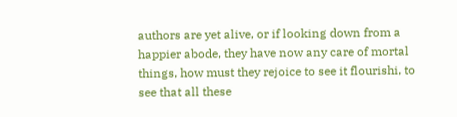authors are yet alive, or if looking down from a happier abode, they have now any care of mortal things, how must they rejoice to see it flourishi, to see that all these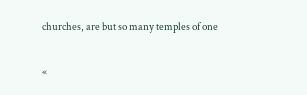churches, are but so many temples of one

«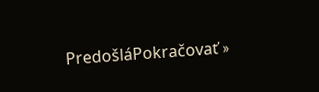PredošláPokračovať »